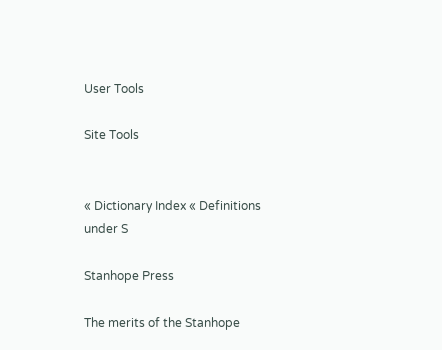User Tools

Site Tools


« Dictionary Index « Definitions under S

Stanhope Press

The merits of the Stanhope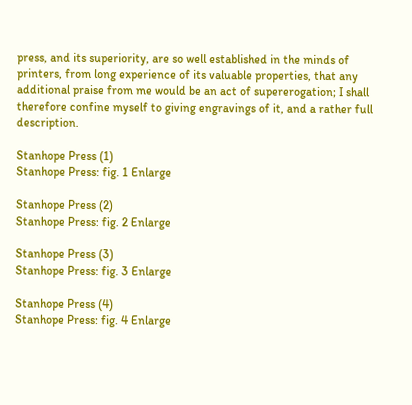press, and its superiority, are so well established in the minds of printers, from long experience of its valuable properties, that any additional praise from me would be an act of supererogation; I shall therefore confine myself to giving engravings of it, and a rather full description.

Stanhope Press (1)
Stanhope Press: fig. 1 Enlarge

Stanhope Press (2)
Stanhope Press: fig. 2 Enlarge

Stanhope Press (3)
Stanhope Press: fig. 3 Enlarge

Stanhope Press (4)
Stanhope Press: fig. 4 Enlarge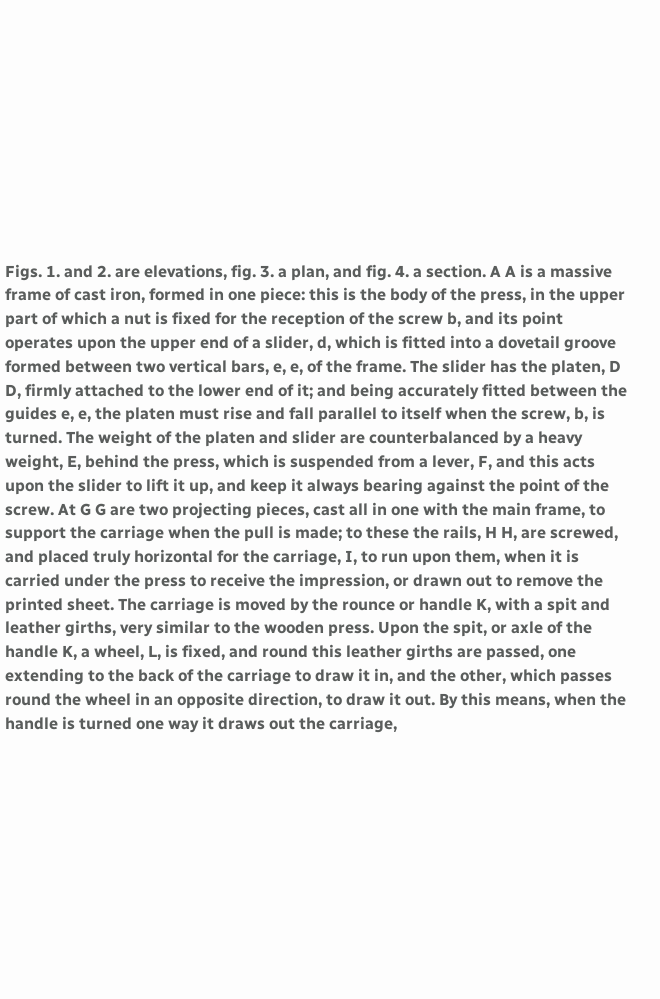Figs. 1. and 2. are elevations, fig. 3. a plan, and fig. 4. a section. A A is a massive frame of cast iron, formed in one piece: this is the body of the press, in the upper part of which a nut is fixed for the reception of the screw b, and its point operates upon the upper end of a slider, d, which is fitted into a dovetail groove formed between two vertical bars, e, e, of the frame. The slider has the platen, D D, firmly attached to the lower end of it; and being accurately fitted between the guides e, e, the platen must rise and fall parallel to itself when the screw, b, is turned. The weight of the platen and slider are counterbalanced by a heavy weight, E, behind the press, which is suspended from a lever, F, and this acts upon the slider to lift it up, and keep it always bearing against the point of the screw. At G G are two projecting pieces, cast all in one with the main frame, to support the carriage when the pull is made; to these the rails, H H, are screwed, and placed truly horizontal for the carriage, I, to run upon them, when it is carried under the press to receive the impression, or drawn out to remove the printed sheet. The carriage is moved by the rounce or handle K, with a spit and leather girths, very similar to the wooden press. Upon the spit, or axle of the handle K, a wheel, L, is fixed, and round this leather girths are passed, one extending to the back of the carriage to draw it in, and the other, which passes round the wheel in an opposite direction, to draw it out. By this means, when the handle is turned one way it draws out the carriage,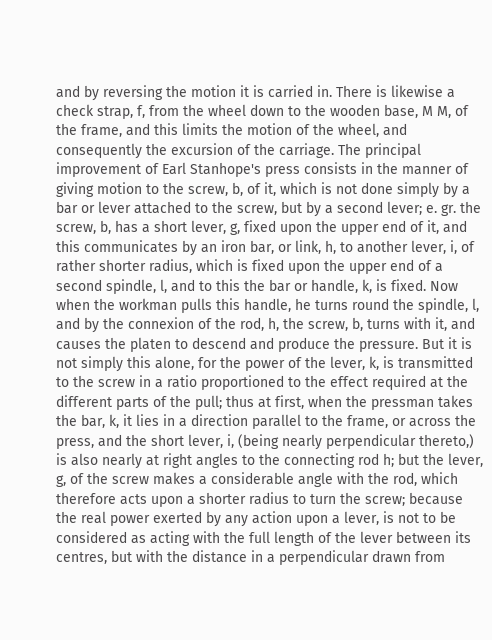and by reversing the motion it is carried in. There is likewise a check strap, f, from the wheel down to the wooden base, M M, of the frame, and this limits the motion of the wheel, and consequently the excursion of the carriage. The principal improvement of Earl Stanhope's press consists in the manner of giving motion to the screw, b, of it, which is not done simply by a bar or lever attached to the screw, but by a second lever; e. gr. the screw, b, has a short lever, g, fixed upon the upper end of it, and this communicates by an iron bar, or link, h, to another lever, i, of rather shorter radius, which is fixed upon the upper end of a second spindle, l, and to this the bar or handle, k, is fixed. Now when the workman pulls this handle, he turns round the spindle, l, and by the connexion of the rod, h, the screw, b, turns with it, and causes the platen to descend and produce the pressure. But it is not simply this alone, for the power of the lever, k, is transmitted to the screw in a ratio proportioned to the effect required at the different parts of the pull; thus at first, when the pressman takes the bar, k, it lies in a direction parallel to the frame, or across the press, and the short lever, i, (being nearly perpendicular thereto,) is also nearly at right angles to the connecting rod h; but the lever, g, of the screw makes a considerable angle with the rod, which therefore acts upon a shorter radius to turn the screw; because the real power exerted by any action upon a lever, is not to be considered as acting with the full length of the lever between its centres, but with the distance in a perpendicular drawn from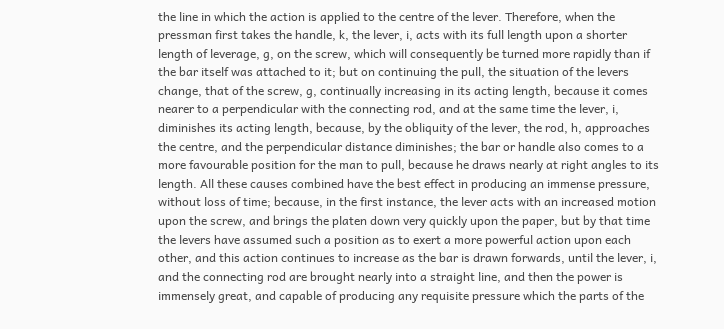the line in which the action is applied to the centre of the lever. Therefore, when the pressman first takes the handle, k, the lever, i, acts with its full length upon a shorter length of leverage, g, on the screw, which will consequently be turned more rapidly than if the bar itself was attached to it; but on continuing the pull, the situation of the levers change, that of the screw, g, continually increasing in its acting length, because it comes nearer to a perpendicular with the connecting rod, and at the same time the lever, i, diminishes its acting length, because, by the obliquity of the lever, the rod, h, approaches the centre, and the perpendicular distance diminishes; the bar or handle also comes to a more favourable position for the man to pull, because he draws nearly at right angles to its length. All these causes combined have the best effect in producing an immense pressure, without loss of time; because, in the first instance, the lever acts with an increased motion upon the screw, and brings the platen down very quickly upon the paper, but by that time the levers have assumed such a position as to exert a more powerful action upon each other, and this action continues to increase as the bar is drawn forwards, until the lever, i, and the connecting rod are brought nearly into a straight line, and then the power is immensely great, and capable of producing any requisite pressure which the parts of the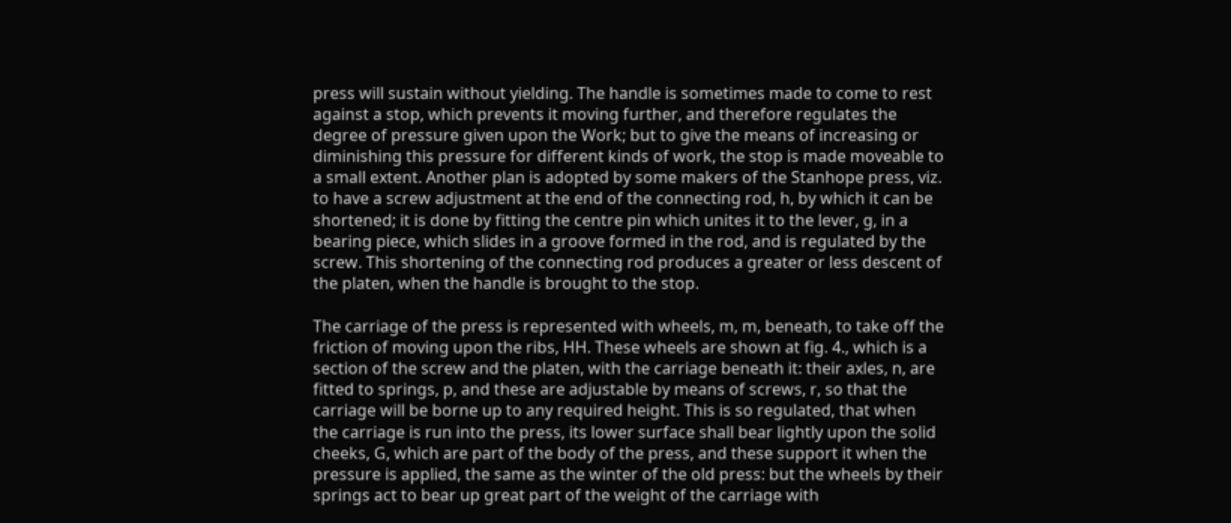press will sustain without yielding. The handle is sometimes made to come to rest against a stop, which prevents it moving further, and therefore regulates the degree of pressure given upon the Work; but to give the means of increasing or diminishing this pressure for different kinds of work, the stop is made moveable to a small extent. Another plan is adopted by some makers of the Stanhope press, viz. to have a screw adjustment at the end of the connecting rod, h, by which it can be shortened; it is done by fitting the centre pin which unites it to the lever, g, in a bearing piece, which slides in a groove formed in the rod, and is regulated by the screw. This shortening of the connecting rod produces a greater or less descent of the platen, when the handle is brought to the stop.

The carriage of the press is represented with wheels, m, m, beneath, to take off the friction of moving upon the ribs, HH. These wheels are shown at fig. 4., which is a section of the screw and the platen, with the carriage beneath it: their axles, n, are fitted to springs, p, and these are adjustable by means of screws, r, so that the carriage will be borne up to any required height. This is so regulated, that when the carriage is run into the press, its lower surface shall bear lightly upon the solid cheeks, G, which are part of the body of the press, and these support it when the pressure is applied, the same as the winter of the old press: but the wheels by their springs act to bear up great part of the weight of the carriage with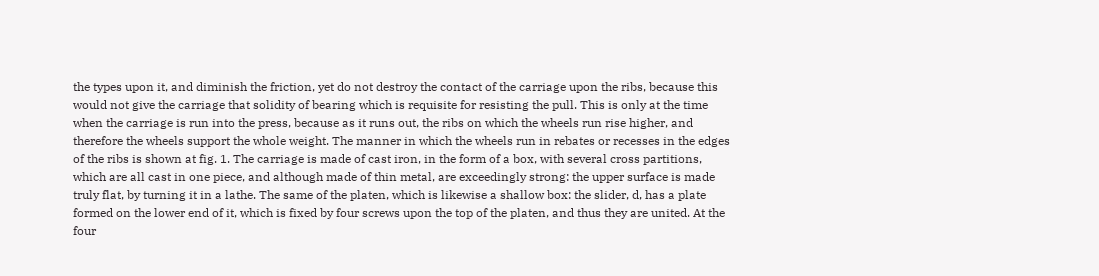the types upon it, and diminish the friction, yet do not destroy the contact of the carriage upon the ribs, because this would not give the carriage that solidity of bearing which is requisite for resisting the pull. This is only at the time when the carriage is run into the press, because as it runs out, the ribs on which the wheels run rise higher, and therefore the wheels support the whole weight. The manner in which the wheels run in rebates or recesses in the edges of the ribs is shown at fig. 1. The carriage is made of cast iron, in the form of a box, with several cross partitions, which are all cast in one piece, and although made of thin metal, are exceedingly strong: the upper surface is made truly flat, by turning it in a lathe. The same of the platen, which is likewise a shallow box: the slider, d, has a plate formed on the lower end of it, which is fixed by four screws upon the top of the platen, and thus they are united. At the four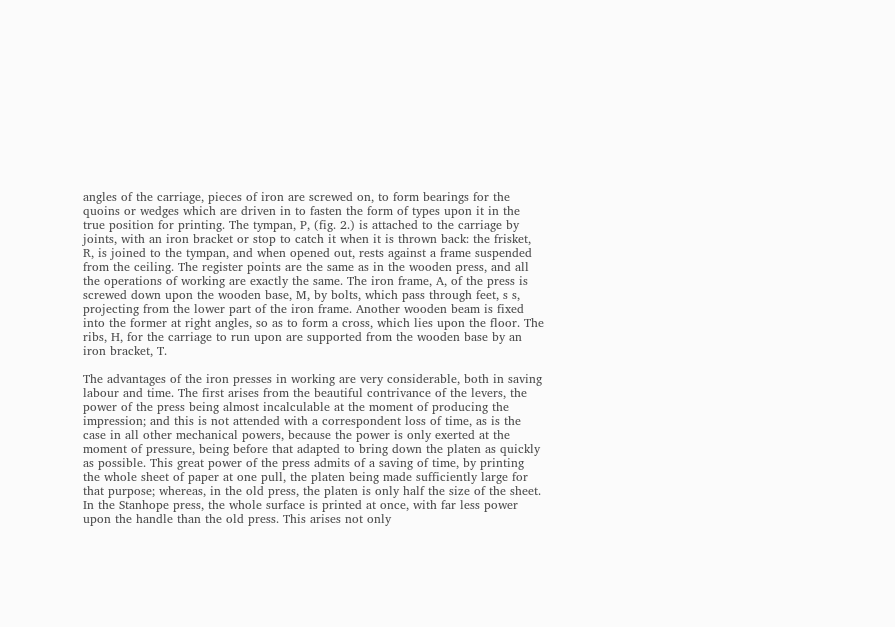angles of the carriage, pieces of iron are screwed on, to form bearings for the quoins or wedges which are driven in to fasten the form of types upon it in the true position for printing. The tympan, P, (fig. 2.) is attached to the carriage by joints, with an iron bracket or stop to catch it when it is thrown back: the frisket, R, is joined to the tympan, and when opened out, rests against a frame suspended from the ceiling. The register points are the same as in the wooden press, and all the operations of working are exactly the same. The iron frame, A, of the press is screwed down upon the wooden base, M, by bolts, which pass through feet, s s, projecting from the lower part of the iron frame. Another wooden beam is fixed into the former at right angles, so as to form a cross, which lies upon the floor. The ribs, H, for the carriage to run upon are supported from the wooden base by an iron bracket, T.

The advantages of the iron presses in working are very considerable, both in saving labour and time. The first arises from the beautiful contrivance of the levers, the power of the press being almost incalculable at the moment of producing the impression; and this is not attended with a correspondent loss of time, as is the case in all other mechanical powers, because the power is only exerted at the moment of pressure, being before that adapted to bring down the platen as quickly as possible. This great power of the press admits of a saving of time, by printing the whole sheet of paper at one pull, the platen being made sufficiently large for that purpose; whereas, in the old press, the platen is only half the size of the sheet. In the Stanhope press, the whole surface is printed at once, with far less power upon the handle than the old press. This arises not only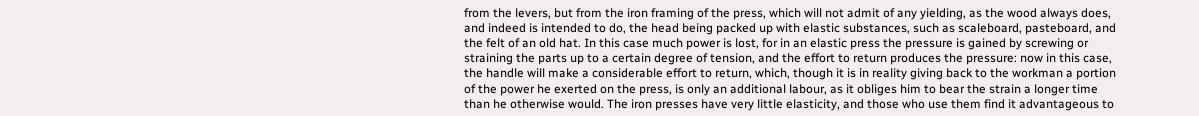from the levers, but from the iron framing of the press, which will not admit of any yielding, as the wood always does, and indeed is intended to do, the head being packed up with elastic substances, such as scaleboard, pasteboard, and the felt of an old hat. In this case much power is lost, for in an elastic press the pressure is gained by screwing or straining the parts up to a certain degree of tension, and the effort to return produces the pressure: now in this case, the handle will make a considerable effort to return, which, though it is in reality giving back to the workman a portion of the power he exerted on the press, is only an additional labour, as it obliges him to bear the strain a longer time than he otherwise would. The iron presses have very little elasticity, and those who use them find it advantageous to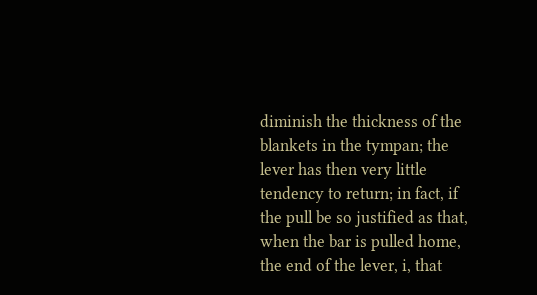diminish the thickness of the blankets in the tympan; the lever has then very little tendency to return; in fact, if the pull be so justified as that, when the bar is pulled home, the end of the lever, i, that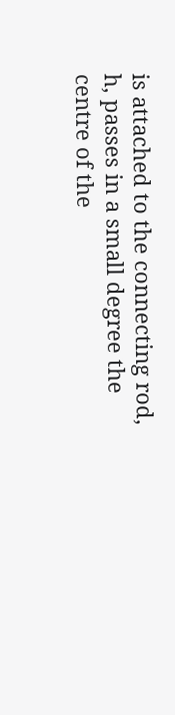is attached to the connecting rod, h, passes in a small degree the centre of the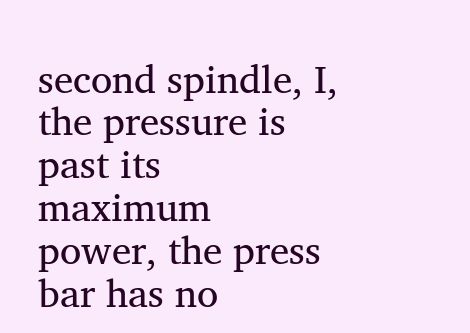second spindle, I, the pressure is past its maximum power, the press bar has no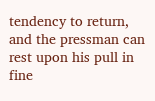tendency to return, and the pressman can rest upon his pull in fine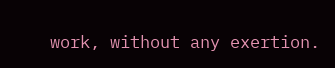work, without any exertion.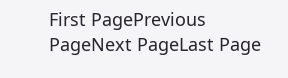First PagePrevious PageNext PageLast Page